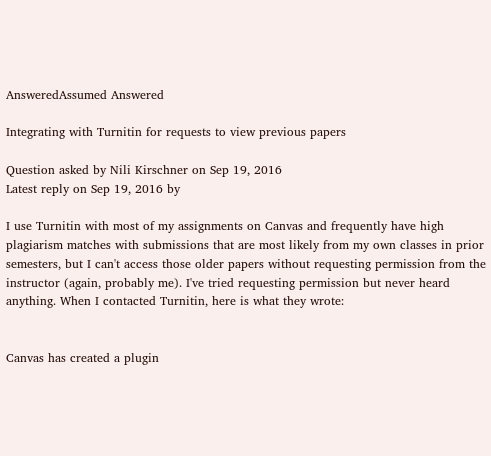AnsweredAssumed Answered

Integrating with Turnitin for requests to view previous papers

Question asked by Nili Kirschner on Sep 19, 2016
Latest reply on Sep 19, 2016 by

I use Turnitin with most of my assignments on Canvas and frequently have high plagiarism matches with submissions that are most likely from my own classes in prior semesters, but I can't access those older papers without requesting permission from the instructor (again, probably me). I've tried requesting permission but never heard anything. When I contacted Turnitin, here is what they wrote:


Canvas has created a plugin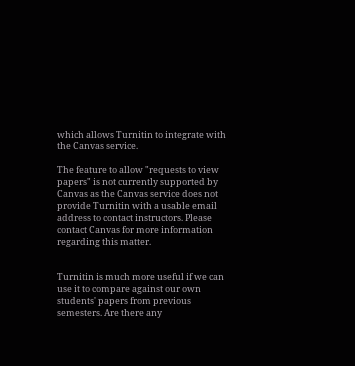which allows Turnitin to integrate with the Canvas service.

The feature to allow "requests to view papers" is not currently supported by Canvas as the Canvas service does not provide Turnitin with a usable email address to contact instructors. Please contact Canvas for more information regarding this matter.


Turnitin is much more useful if we can use it to compare against our own students' papers from previous semesters. Are there any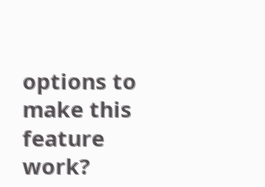options to make this feature work?